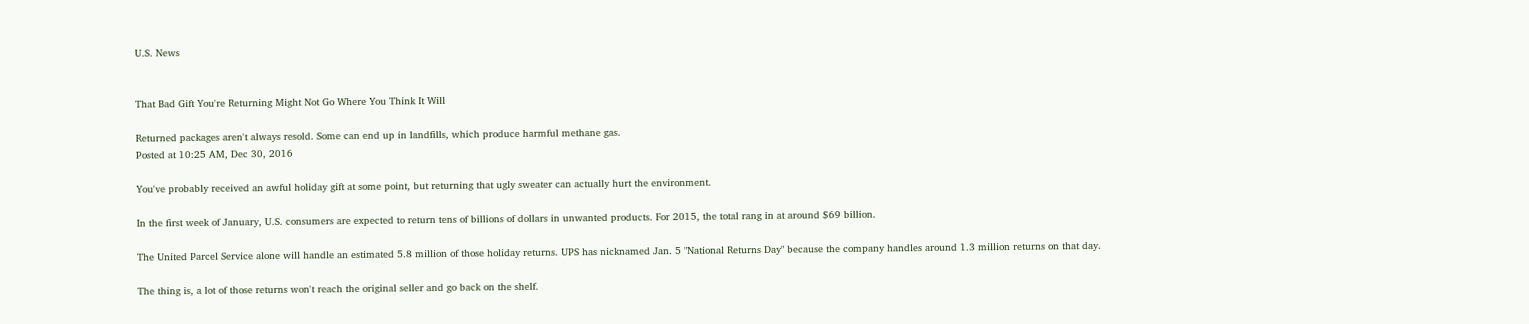U.S. News


That Bad Gift You're Returning Might Not Go Where You Think It Will

Returned packages aren't always resold. Some can end up in landfills, which produce harmful methane gas.
Posted at 10:25 AM, Dec 30, 2016

You've probably received an awful holiday gift at some point, but returning that ugly sweater can actually hurt the environment.

In the first week of January, U.S. consumers are expected to return tens of billions of dollars in unwanted products. For 2015, the total rang in at around $69 billion.

The United Parcel Service alone will handle an estimated 5.8 million of those holiday returns. UPS has nicknamed Jan. 5 "National Returns Day" because the company handles around 1.3 million returns on that day.

The thing is, a lot of those returns won't reach the original seller and go back on the shelf.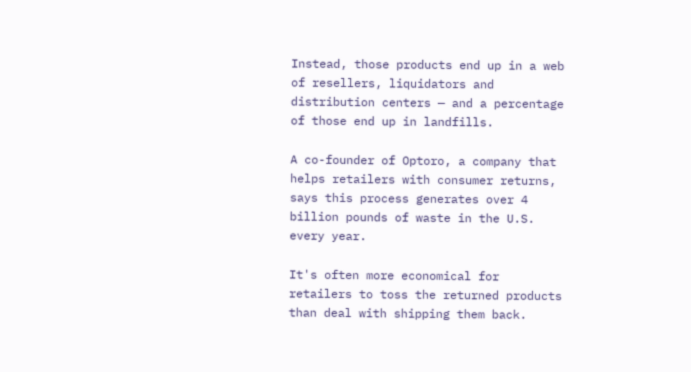Instead, those products end up in a web of resellers, liquidators and distribution centers — and a percentage of those end up in landfills.

A co-founder of Optoro, a company that helps retailers with consumer returns, says this process generates over 4 billion pounds of waste in the U.S. every year.

It's often more economical for retailers to toss the returned products than deal with shipping them back.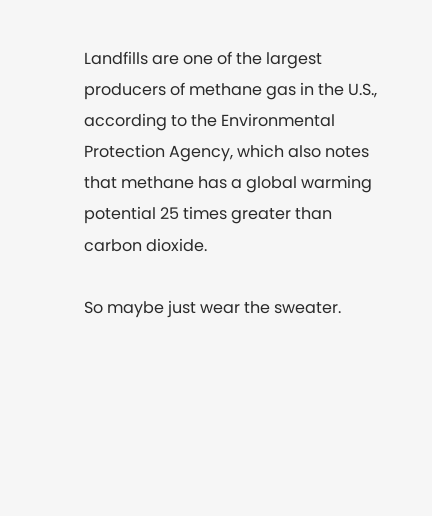Landfills are one of the largest producers of methane gas in the U.S., according to the Environmental Protection Agency, which also notes that methane has a global warming potential 25 times greater than carbon dioxide.

So maybe just wear the sweater.